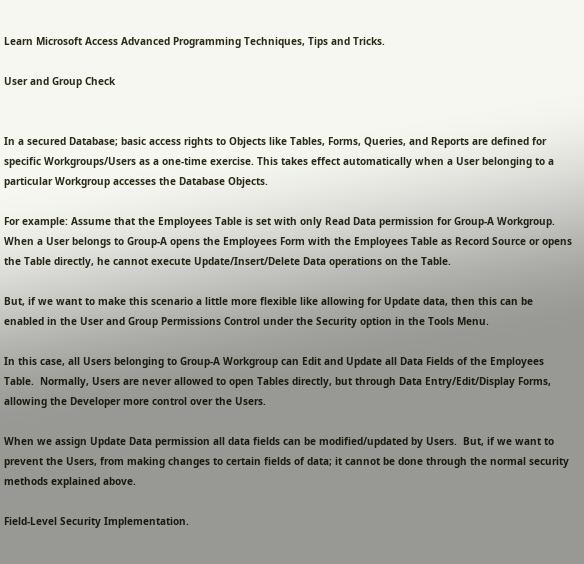Learn Microsoft Access Advanced Programming Techniques, Tips and Tricks.

User and Group Check


In a secured Database; basic access rights to Objects like Tables, Forms, Queries, and Reports are defined for specific Workgroups/Users as a one-time exercise. This takes effect automatically when a User belonging to a particular Workgroup accesses the Database Objects.

For example: Assume that the Employees Table is set with only Read Data permission for Group-A Workgroup.  When a User belongs to Group-A opens the Employees Form with the Employees Table as Record Source or opens the Table directly, he cannot execute Update/Insert/Delete Data operations on the Table.

But, if we want to make this scenario a little more flexible like allowing for Update data, then this can be enabled in the User and Group Permissions Control under the Security option in the Tools Menu.

In this case, all Users belonging to Group-A Workgroup can Edit and Update all Data Fields of the Employees Table.  Normally, Users are never allowed to open Tables directly, but through Data Entry/Edit/Display Forms, allowing the Developer more control over the Users.

When we assign Update Data permission all data fields can be modified/updated by Users.  But, if we want to prevent the Users, from making changes to certain fields of data; it cannot be done through the normal security methods explained above.

Field-Level Security Implementation.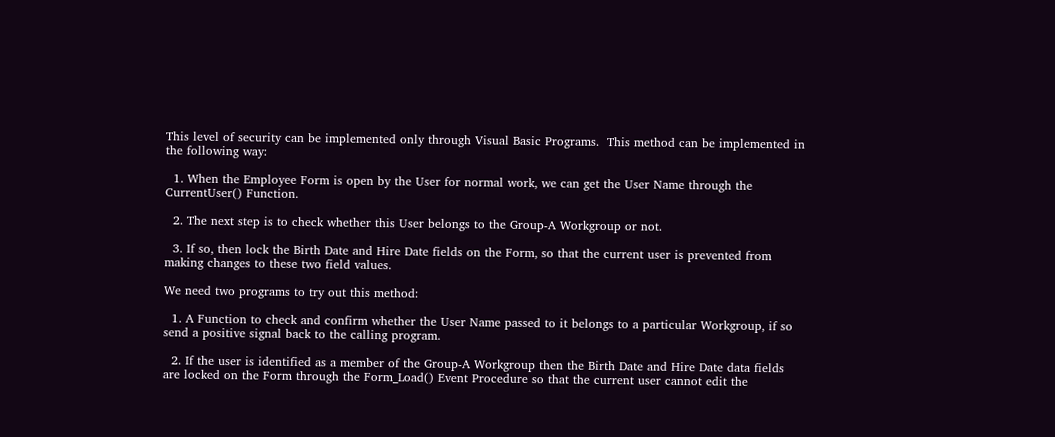This level of security can be implemented only through Visual Basic Programs.  This method can be implemented in the following way:

  1. When the Employee Form is open by the User for normal work, we can get the User Name through the CurrentUser() Function.

  2. The next step is to check whether this User belongs to the Group-A Workgroup or not.

  3. If so, then lock the Birth Date and Hire Date fields on the Form, so that the current user is prevented from making changes to these two field values.

We need two programs to try out this method:

  1. A Function to check and confirm whether the User Name passed to it belongs to a particular Workgroup, if so send a positive signal back to the calling program.

  2. If the user is identified as a member of the Group-A Workgroup then the Birth Date and Hire Date data fields are locked on the Form through the Form_Load() Event Procedure so that the current user cannot edit the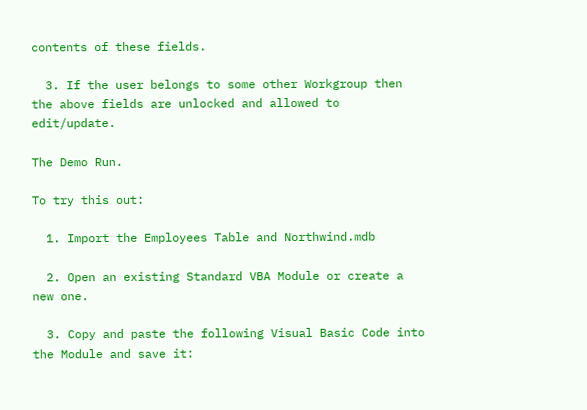contents of these fields.

  3. If the user belongs to some other Workgroup then the above fields are unlocked and allowed to edit/update.

The Demo Run.

To try this out:

  1. Import the Employees Table and Northwind.mdb

  2. Open an existing Standard VBA Module or create a new one.

  3. Copy and paste the following Visual Basic Code into the Module and save it: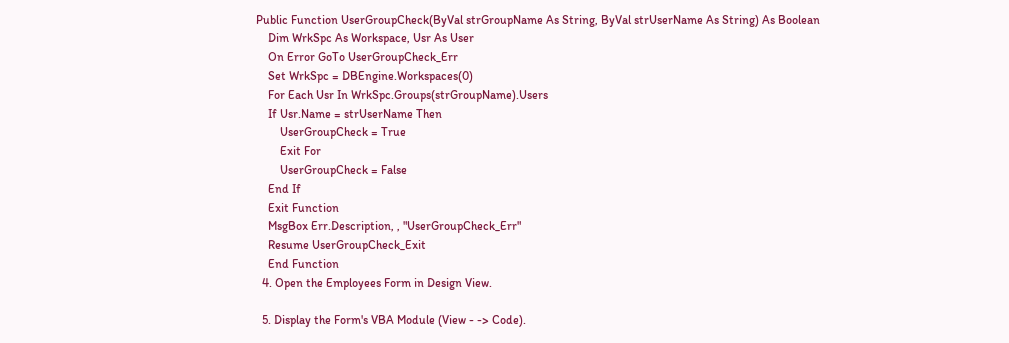Public Function UserGroupCheck(ByVal strGroupName As String, ByVal strUserName As String) As Boolean
    Dim WrkSpc As Workspace, Usr As User
    On Error GoTo UserGroupCheck_Err
    Set WrkSpc = DBEngine.Workspaces(0)
    For Each Usr In WrkSpc.Groups(strGroupName).Users
    If Usr.Name = strUserName Then
        UserGroupCheck = True
        Exit For
        UserGroupCheck = False
    End If
    Exit Function
    MsgBox Err.Description, , "UserGroupCheck_Err"
    Resume UserGroupCheck_Exit
    End Function
  4. Open the Employees Form in Design View.

  5. Display the Form's VBA Module (View - -> Code).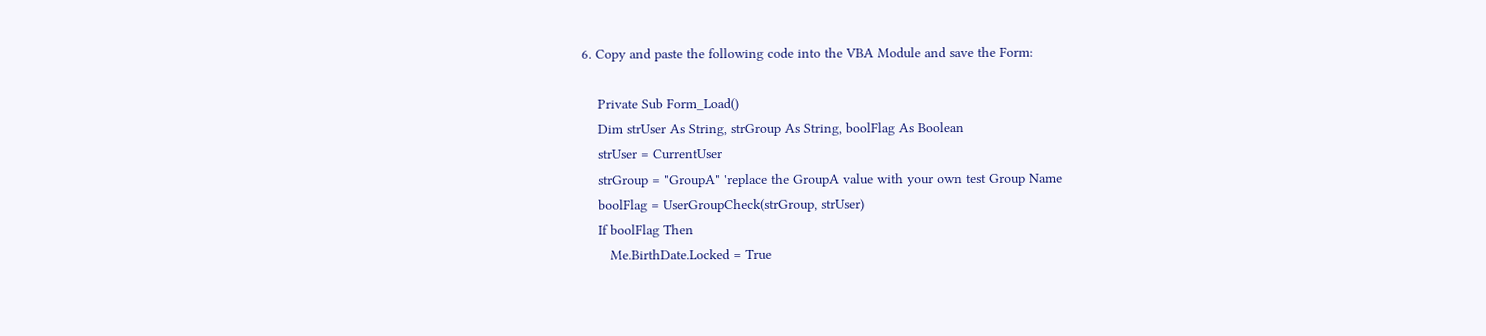6. Copy and paste the following code into the VBA Module and save the Form:

    Private Sub Form_Load()
    Dim strUser As String, strGroup As String, boolFlag As Boolean
    strUser = CurrentUser
    strGroup = "GroupA" 'replace the GroupA value with your own test Group Name
    boolFlag = UserGroupCheck(strGroup, strUser)
    If boolFlag Then
       Me.BirthDate.Locked = True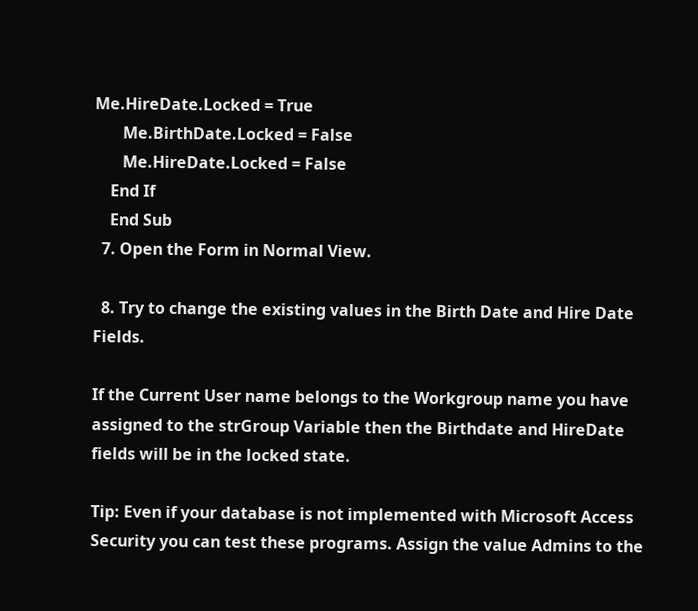Me.HireDate.Locked = True
       Me.BirthDate.Locked = False
       Me.HireDate.Locked = False
    End If
    End Sub
  7. Open the Form in Normal View.

  8. Try to change the existing values in the Birth Date and Hire Date Fields.

If the Current User name belongs to the Workgroup name you have assigned to the strGroup Variable then the Birthdate and HireDate fields will be in the locked state.

Tip: Even if your database is not implemented with Microsoft Access Security you can test these programs. Assign the value Admins to the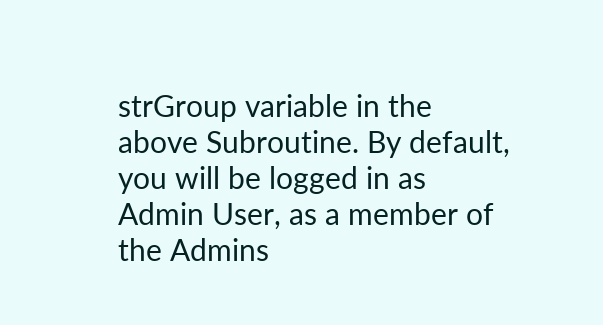strGroup variable in the above Subroutine. By default, you will be logged in as Admin User, as a member of the Admins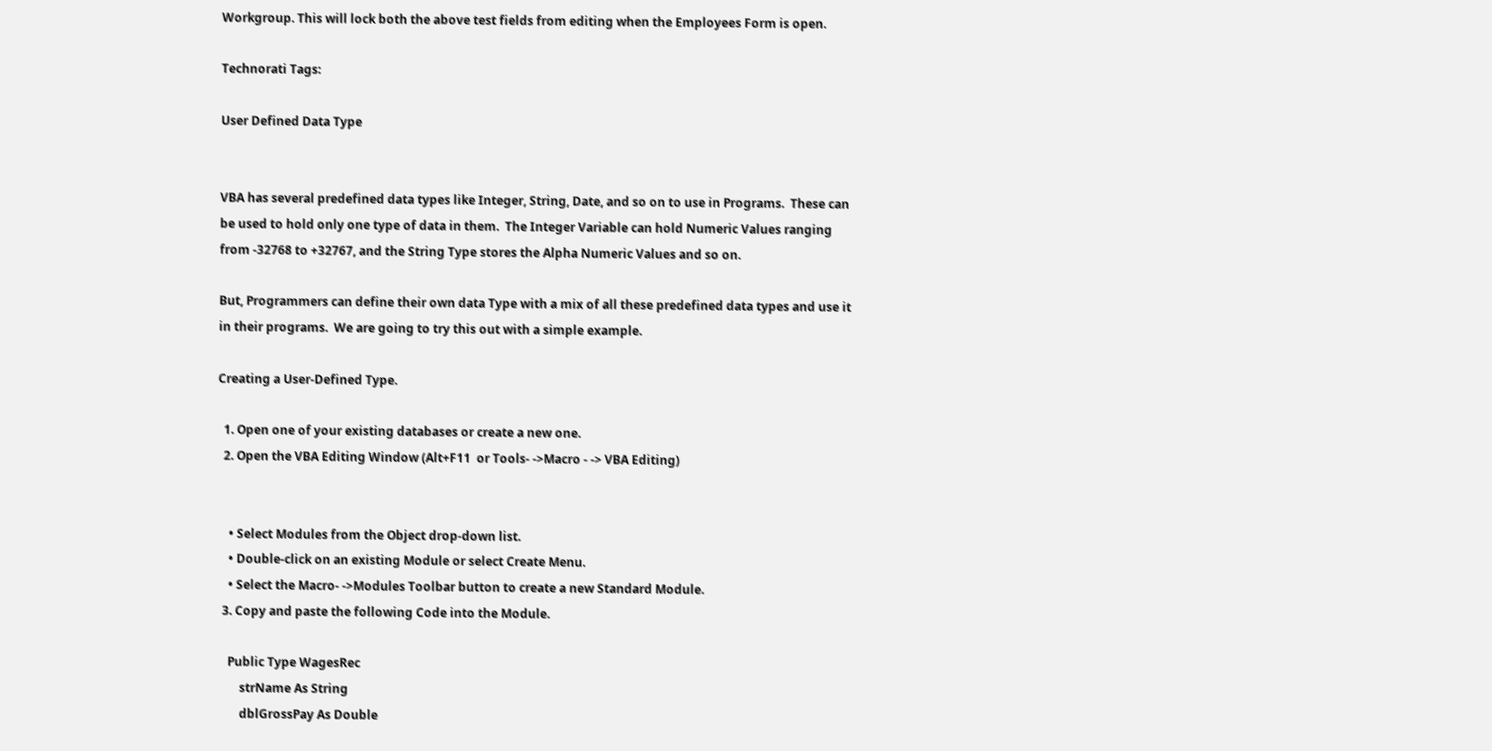Workgroup. This will lock both the above test fields from editing when the Employees Form is open.

Technorati Tags:

User Defined Data Type


VBA has several predefined data types like Integer, String, Date, and so on to use in Programs.  These can be used to hold only one type of data in them.  The Integer Variable can hold Numeric Values ranging from -32768 to +32767, and the String Type stores the Alpha Numeric Values and so on.

But, Programmers can define their own data Type with a mix of all these predefined data types and use it in their programs.  We are going to try this out with a simple example.

Creating a User-Defined Type.

  1. Open one of your existing databases or create a new one.
  2. Open the VBA Editing Window (Alt+F11  or Tools- ->Macro - -> VBA Editing)


    • Select Modules from the Object drop-down list.
    • Double-click on an existing Module or select Create Menu.
    • Select the Macro- ->Modules Toolbar button to create a new Standard Module.
  3. Copy and paste the following Code into the Module.

    Public Type WagesRec
        strName As String
        dblGrossPay As Double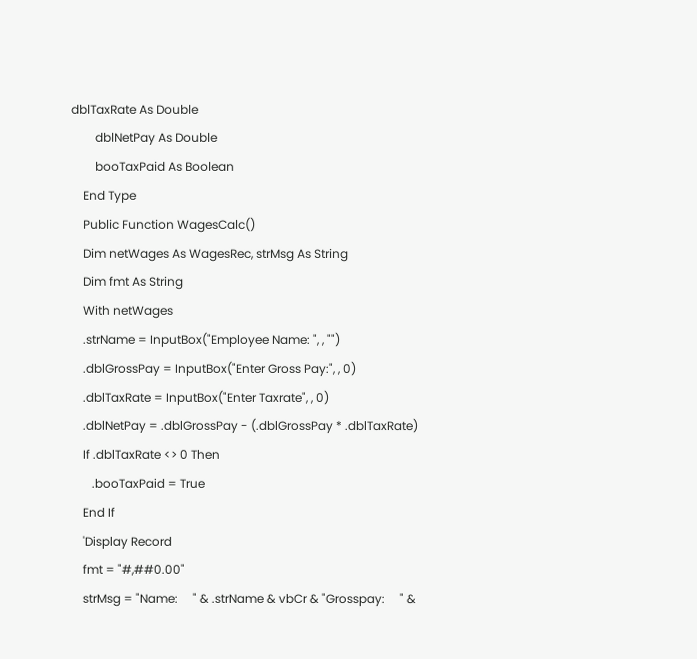dblTaxRate As Double
        dblNetPay As Double
        booTaxPaid As Boolean
    End Type
    Public Function WagesCalc()
    Dim netWages As WagesRec, strMsg As String
    Dim fmt As String
    With netWages
    .strName = InputBox("Employee Name: ", , "")
    .dblGrossPay = InputBox("Enter Gross Pay:", , 0)
    .dblTaxRate = InputBox("Enter Taxrate", , 0)
    .dblNetPay = .dblGrossPay - (.dblGrossPay * .dblTaxRate)
    If .dblTaxRate <> 0 Then
       .booTaxPaid = True
    End If
    'Display Record
    fmt = "#,##0.00"
    strMsg = "Name:     " & .strName & vbCr & "Grosspay:     " &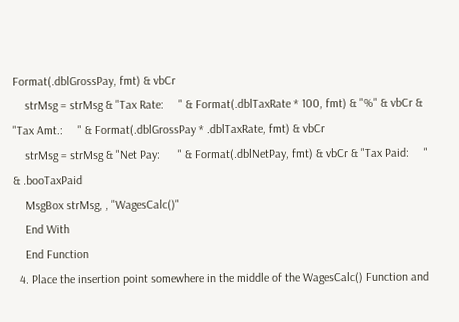Format(.dblGrossPay, fmt) & vbCr
    strMsg = strMsg & "Tax Rate:     " & Format(.dblTaxRate * 100, fmt) & "%" & vbCr & "Tax Amt.:     " & Format(.dblGrossPay * .dblTaxRate, fmt) & vbCr
    strMsg = strMsg & "Net Pay:      " & Format(.dblNetPay, fmt) & vbCr & "Tax Paid:     " & .booTaxPaid
    MsgBox strMsg, , "WagesCalc()"
    End With
    End Function
  4. Place the insertion point somewhere in the middle of the WagesCalc() Function and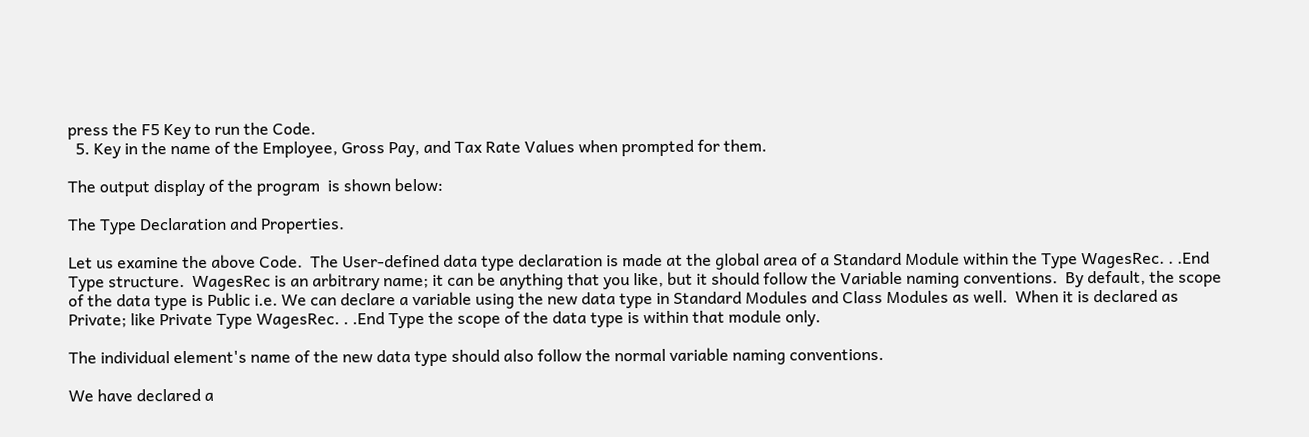press the F5 Key to run the Code.
  5. Key in the name of the Employee, Gross Pay, and Tax Rate Values when prompted for them.

The output display of the program  is shown below:

The Type Declaration and Properties.

Let us examine the above Code.  The User-defined data type declaration is made at the global area of a Standard Module within the Type WagesRec. . .End Type structure.  WagesRec is an arbitrary name; it can be anything that you like, but it should follow the Variable naming conventions.  By default, the scope of the data type is Public i.e. We can declare a variable using the new data type in Standard Modules and Class Modules as well.  When it is declared as Private; like Private Type WagesRec. . .End Type the scope of the data type is within that module only.

The individual element's name of the new data type should also follow the normal variable naming conventions.

We have declared a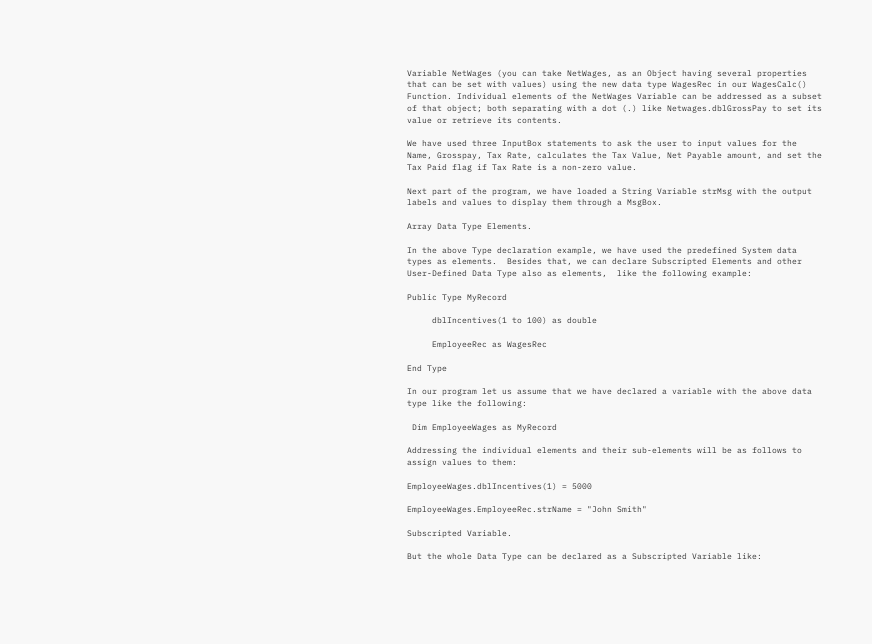Variable NetWages (you can take NetWages, as an Object having several properties that can be set with values) using the new data type WagesRec in our WagesCalc() Function. Individual elements of the NetWages Variable can be addressed as a subset of that object; both separating with a dot (.) like Netwages.dblGrossPay to set its value or retrieve its contents.

We have used three InputBox statements to ask the user to input values for the Name, Grosspay, Tax Rate, calculates the Tax Value, Net Payable amount, and set the Tax Paid flag if Tax Rate is a non-zero value.

Next part of the program, we have loaded a String Variable strMsg with the output labels and values to display them through a MsgBox.

Array Data Type Elements.

In the above Type declaration example, we have used the predefined System data types as elements.  Besides that, we can declare Subscripted Elements and other User-Defined Data Type also as elements,  like the following example:

Public Type MyRecord

     dblIncentives(1 to 100) as double

     EmployeeRec as WagesRec

End Type

In our program let us assume that we have declared a variable with the above data type like the following:

 Dim EmployeeWages as MyRecord

Addressing the individual elements and their sub-elements will be as follows to assign values to them:

EmployeeWages.dblIncentives(1) = 5000

EmployeeWages.EmployeeRec.strName = "John Smith"

Subscripted Variable.

But the whole Data Type can be declared as a Subscripted Variable like: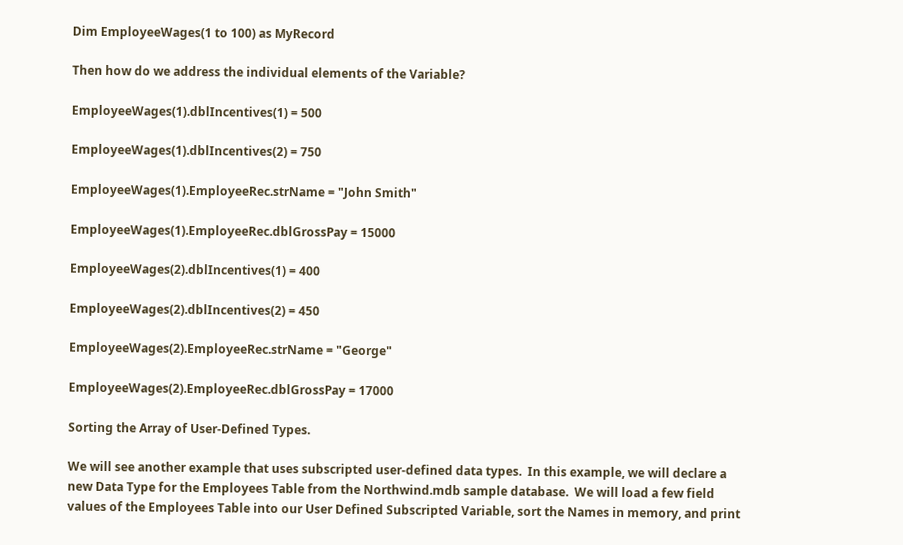Dim EmployeeWages(1 to 100) as MyRecord

Then how do we address the individual elements of the Variable?

EmployeeWages(1).dblIncentives(1) = 500

EmployeeWages(1).dblIncentives(2) = 750

EmployeeWages(1).EmployeeRec.strName = "John Smith"

EmployeeWages(1).EmployeeRec.dblGrossPay = 15000

EmployeeWages(2).dblIncentives(1) = 400

EmployeeWages(2).dblIncentives(2) = 450

EmployeeWages(2).EmployeeRec.strName = "George"

EmployeeWages(2).EmployeeRec.dblGrossPay = 17000

Sorting the Array of User-Defined Types.

We will see another example that uses subscripted user-defined data types.  In this example, we will declare a new Data Type for the Employees Table from the Northwind.mdb sample database.  We will load a few field values of the Employees Table into our User Defined Subscripted Variable, sort the Names in memory, and print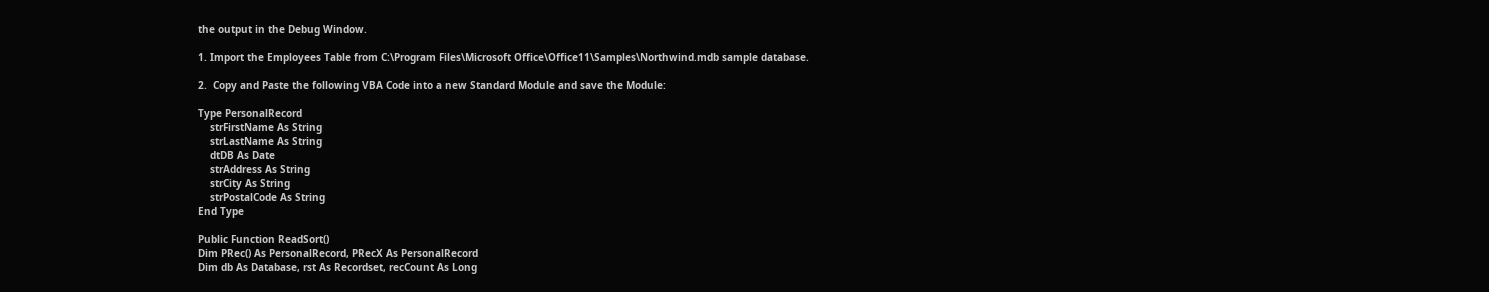the output in the Debug Window.

1. Import the Employees Table from C:\Program Files\Microsoft Office\Office11\Samples\Northwind.mdb sample database.

2.  Copy and Paste the following VBA Code into a new Standard Module and save the Module:

Type PersonalRecord
    strFirstName As String
    strLastName As String
    dtDB As Date
    strAddress As String
    strCity As String
    strPostalCode As String
End Type

Public Function ReadSort()
Dim PRec() As PersonalRecord, PRecX As PersonalRecord
Dim db As Database, rst As Recordset, recCount As Long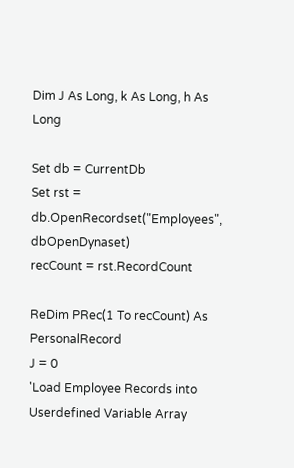Dim J As Long, k As Long, h As Long

Set db = CurrentDb
Set rst = db.OpenRecordset("Employees", dbOpenDynaset)
recCount = rst.RecordCount

ReDim PRec(1 To recCount) As PersonalRecord
J = 0
'Load Employee Records into Userdefined Variable Array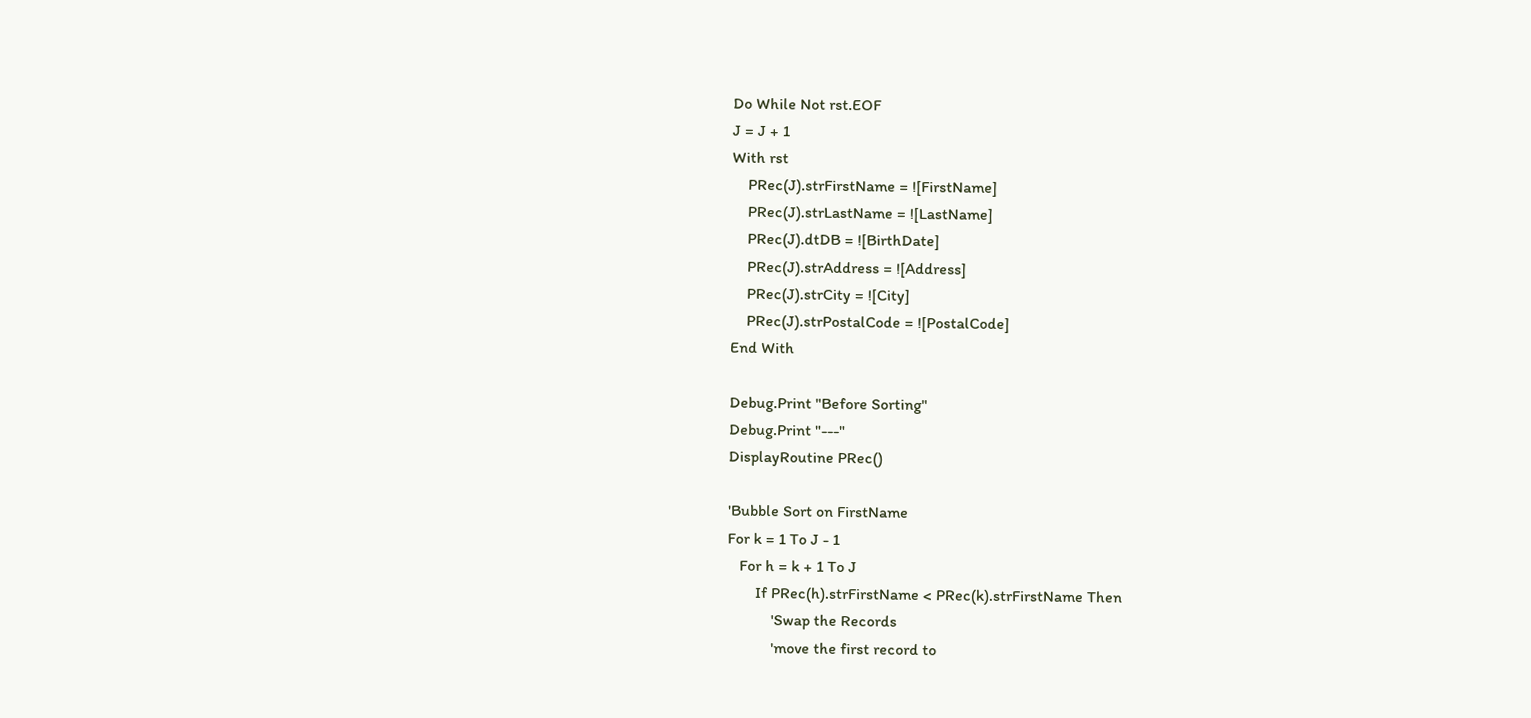Do While Not rst.EOF
J = J + 1
With rst
    PRec(J).strFirstName = ![FirstName]
    PRec(J).strLastName = ![LastName]
    PRec(J).dtDB = ![BirthDate]
    PRec(J).strAddress = ![Address]
    PRec(J).strCity = ![City]
    PRec(J).strPostalCode = ![PostalCode]
End With

Debug.Print "Before Sorting"
Debug.Print "---"
DisplayRoutine PRec()

'Bubble Sort on FirstName
For k = 1 To J - 1
   For h = k + 1 To J
       If PRec(h).strFirstName < PRec(k).strFirstName Then
           'Swap the Records
           'move the first record to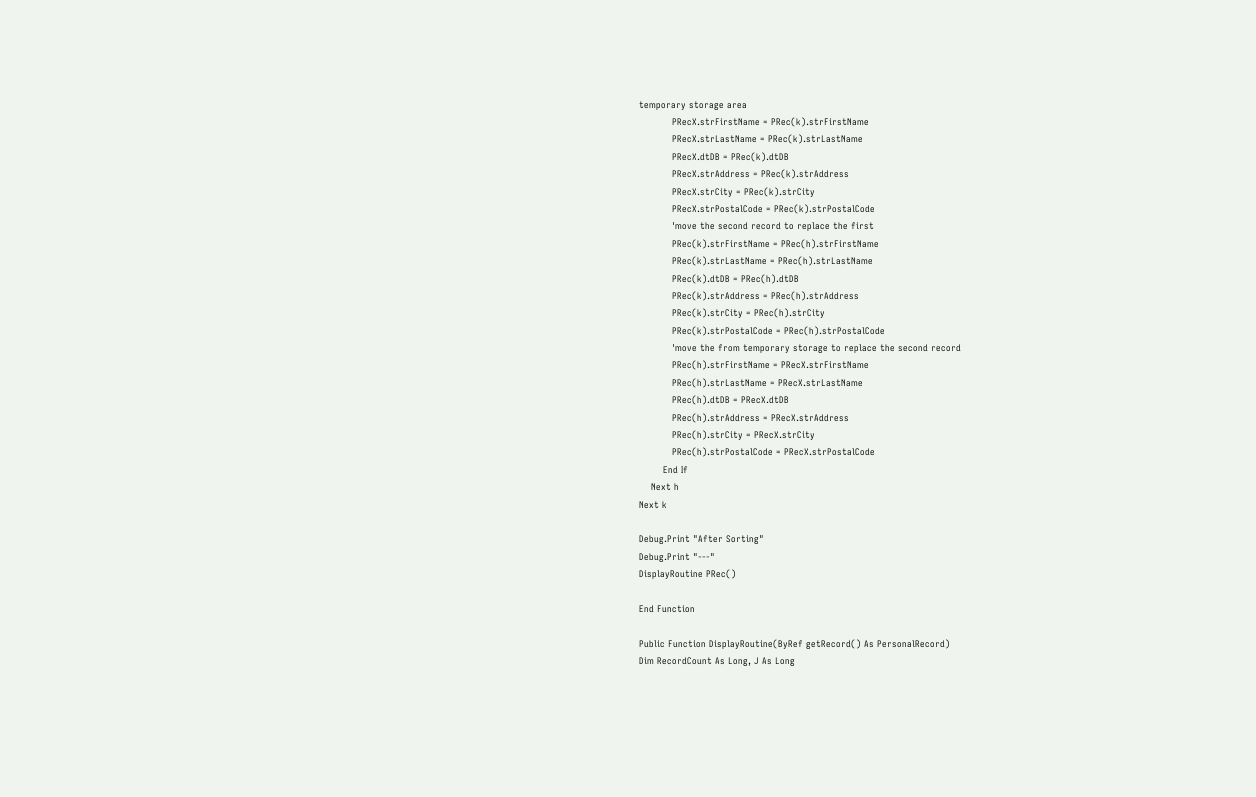temporary storage area
           PRecX.strFirstName = PRec(k).strFirstName
           PRecX.strLastName = PRec(k).strLastName
           PRecX.dtDB = PRec(k).dtDB
           PRecX.strAddress = PRec(k).strAddress
           PRecX.strCity = PRec(k).strCity
           PRecX.strPostalCode = PRec(k).strPostalCode
           'move the second record to replace the first
           PRec(k).strFirstName = PRec(h).strFirstName
           PRec(k).strLastName = PRec(h).strLastName
           PRec(k).dtDB = PRec(h).dtDB
           PRec(k).strAddress = PRec(h).strAddress
           PRec(k).strCity = PRec(h).strCity
           PRec(k).strPostalCode = PRec(h).strPostalCode
           'move the from temporary storage to replace the second record
           PRec(h).strFirstName = PRecX.strFirstName
           PRec(h).strLastName = PRecX.strLastName
           PRec(h).dtDB = PRecX.dtDB
           PRec(h).strAddress = PRecX.strAddress
           PRec(h).strCity = PRecX.strCity
           PRec(h).strPostalCode = PRecX.strPostalCode
        End If
    Next h
Next k

Debug.Print "After Sorting"
Debug.Print "---"
DisplayRoutine PRec()

End Function

Public Function DisplayRoutine(ByRef getRecord() As PersonalRecord)
Dim RecordCount As Long, J As Long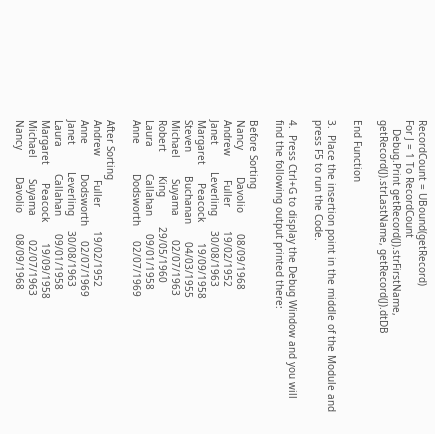RecordCount = UBound(getRecord)
For J = 1 To RecordCount
   Debug.Print getRecord(J).strFirstName, getRecord(J).strLastName, getRecord(J).dtDB

End Function

3.  Place the insertion point in the middle of the Module and press F5 to run the Code.

4.  Press Ctrl+G to display the Debug Window and you will find the following output printed there:

Before Sorting
Nancy         Davolio       08/09/1968
Andrew        Fuller        19/02/1952
Janet         Leverling     30/08/1963
Margaret      Peacock       19/09/1958
Steven        Buchanan      04/03/1955
Michael       Suyama        02/07/1963
Robert        King          29/05/1960
Laura         Callahan      09/01/1958
Anne          Dodsworth     02/07/1969

After Sorting
Andrew        Fuller        19/02/1952
Anne          Dodsworth     02/07/1969
Janet         Leverling     30/08/1963
Laura         Callahan      09/01/1958
Margaret      Peacock       19/09/1958
Michael       Suyama        02/07/1963
Nancy         Davolio       08/09/1968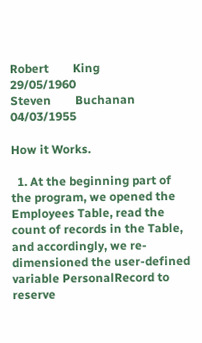Robert        King          29/05/1960
Steven        Buchanan      04/03/1955

How it Works.

  1. At the beginning part of the program, we opened the Employees Table, read the count of records in the Table, and accordingly, we re-dimensioned the user-defined variable PersonalRecord to reserve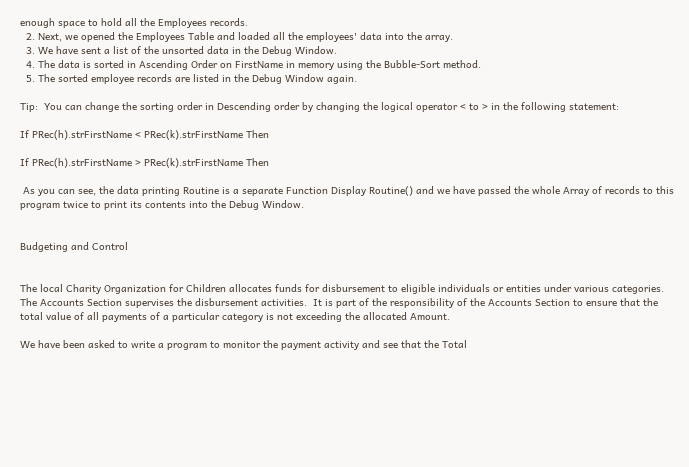enough space to hold all the Employees records.
  2. Next, we opened the Employees Table and loaded all the employees' data into the array.
  3. We have sent a list of the unsorted data in the Debug Window.
  4. The data is sorted in Ascending Order on FirstName in memory using the Bubble-Sort method.
  5. The sorted employee records are listed in the Debug Window again.

Tip:  You can change the sorting order in Descending order by changing the logical operator < to > in the following statement:

If PRec(h).strFirstName < PRec(k).strFirstName Then

If PRec(h).strFirstName > PRec(k).strFirstName Then

 As you can see, the data printing Routine is a separate Function Display Routine() and we have passed the whole Array of records to this program twice to print its contents into the Debug Window.


Budgeting and Control


The local Charity Organization for Children allocates funds for disbursement to eligible individuals or entities under various categories.  The Accounts Section supervises the disbursement activities.  It is part of the responsibility of the Accounts Section to ensure that the total value of all payments of a particular category is not exceeding the allocated Amount.

We have been asked to write a program to monitor the payment activity and see that the Total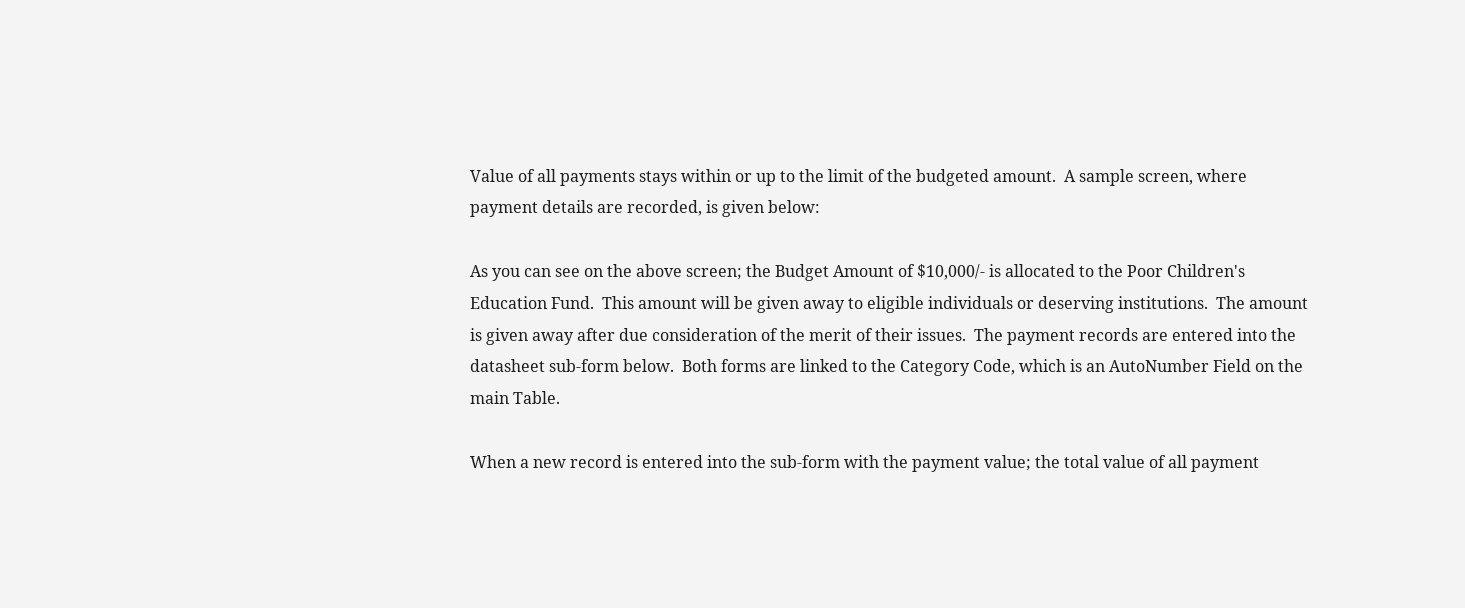Value of all payments stays within or up to the limit of the budgeted amount.  A sample screen, where payment details are recorded, is given below:

As you can see on the above screen; the Budget Amount of $10,000/- is allocated to the Poor Children's Education Fund.  This amount will be given away to eligible individuals or deserving institutions.  The amount is given away after due consideration of the merit of their issues.  The payment records are entered into the datasheet sub-form below.  Both forms are linked to the Category Code, which is an AutoNumber Field on the main Table.

When a new record is entered into the sub-form with the payment value; the total value of all payment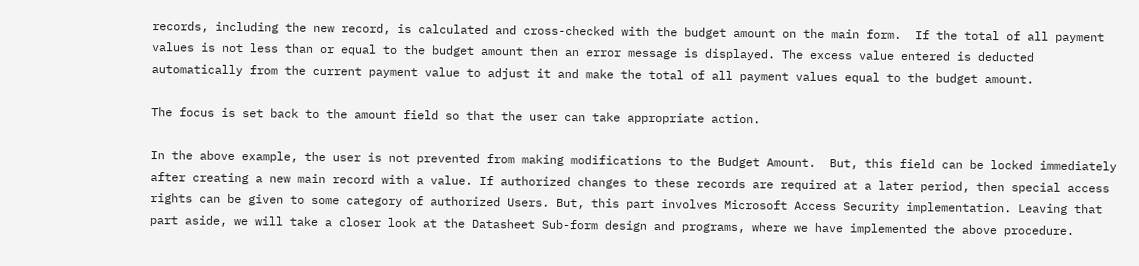records, including the new record, is calculated and cross-checked with the budget amount on the main form.  If the total of all payment values is not less than or equal to the budget amount then an error message is displayed. The excess value entered is deducted automatically from the current payment value to adjust it and make the total of all payment values equal to the budget amount.

The focus is set back to the amount field so that the user can take appropriate action.

In the above example, the user is not prevented from making modifications to the Budget Amount.  But, this field can be locked immediately after creating a new main record with a value. If authorized changes to these records are required at a later period, then special access rights can be given to some category of authorized Users. But, this part involves Microsoft Access Security implementation. Leaving that part aside, we will take a closer look at the Datasheet Sub-form design and programs, where we have implemented the above procedure.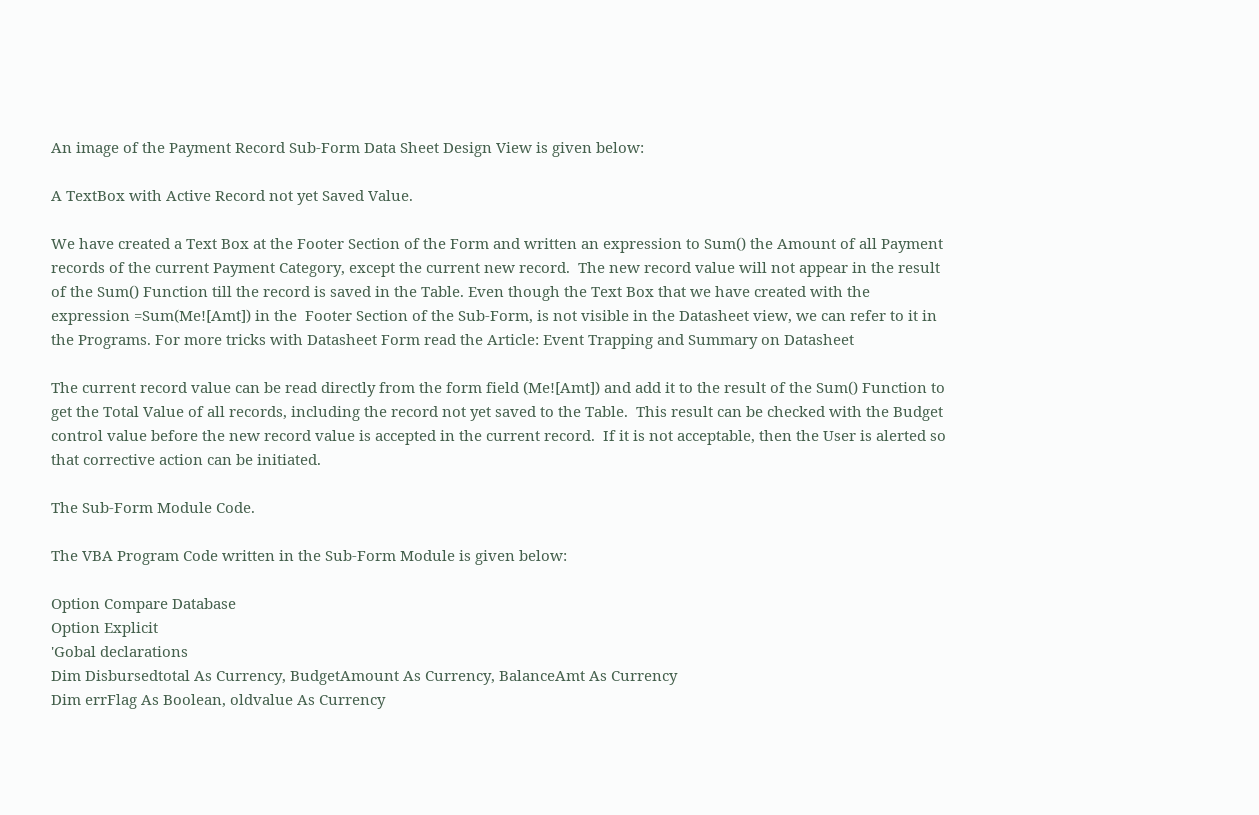An image of the Payment Record Sub-Form Data Sheet Design View is given below:

A TextBox with Active Record not yet Saved Value.

We have created a Text Box at the Footer Section of the Form and written an expression to Sum() the Amount of all Payment records of the current Payment Category, except the current new record.  The new record value will not appear in the result of the Sum() Function till the record is saved in the Table. Even though the Text Box that we have created with the expression =Sum(Me![Amt]) in the  Footer Section of the Sub-Form, is not visible in the Datasheet view, we can refer to it in the Programs. For more tricks with Datasheet Form read the Article: Event Trapping and Summary on Datasheet

The current record value can be read directly from the form field (Me![Amt]) and add it to the result of the Sum() Function to get the Total Value of all records, including the record not yet saved to the Table.  This result can be checked with the Budget control value before the new record value is accepted in the current record.  If it is not acceptable, then the User is alerted so that corrective action can be initiated.

The Sub-Form Module Code.

The VBA Program Code written in the Sub-Form Module is given below:

Option Compare Database
Option Explicit
'Gobal declarations
Dim Disbursedtotal As Currency, BudgetAmount As Currency, BalanceAmt As Currency
Dim errFlag As Boolean, oldvalue As Currency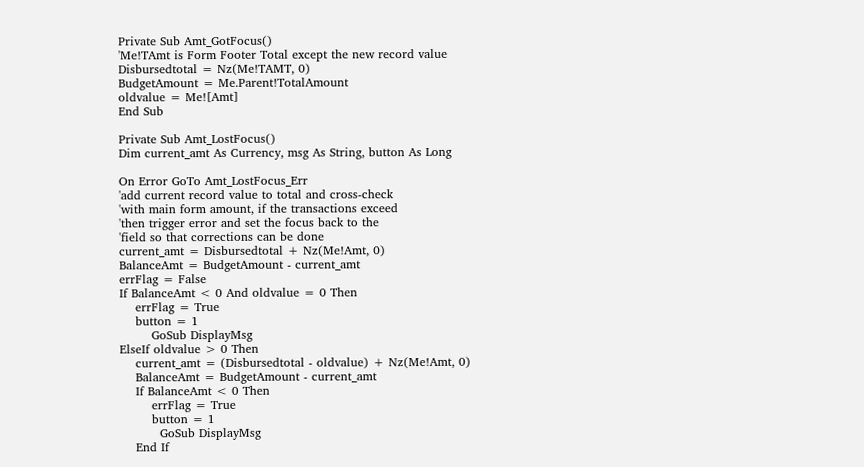Private Sub Amt_GotFocus()
'Me!TAmt is Form Footer Total except the new record value
Disbursedtotal = Nz(Me!TAMT, 0)
BudgetAmount = Me.Parent!TotalAmount
oldvalue = Me![Amt]
End Sub

Private Sub Amt_LostFocus()
Dim current_amt As Currency, msg As String, button As Long

On Error GoTo Amt_LostFocus_Err
'add current record value to total and cross-check
'with main form amount, if the transactions exceed
'then trigger error and set the focus back to the
'field so that corrections can be done
current_amt = Disbursedtotal + Nz(Me!Amt, 0)
BalanceAmt = BudgetAmount - current_amt
errFlag = False
If BalanceAmt < 0 And oldvalue = 0 Then
    errFlag = True
    button = 1
        GoSub DisplayMsg
ElseIf oldvalue > 0 Then
    current_amt = (Disbursedtotal - oldvalue) + Nz(Me!Amt, 0)
    BalanceAmt = BudgetAmount - current_amt
    If BalanceAmt < 0 Then
        errFlag = True
        button = 1
          GoSub DisplayMsg
    End If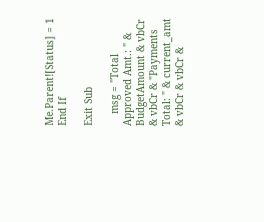Me.Parent![Status] = 1
End If

Exit Sub

    msg = "Total Approved Amt.: " & BudgetAmount & vbCr & vbCr & "Payments Total: " & current_amt & vbCr & vbCr &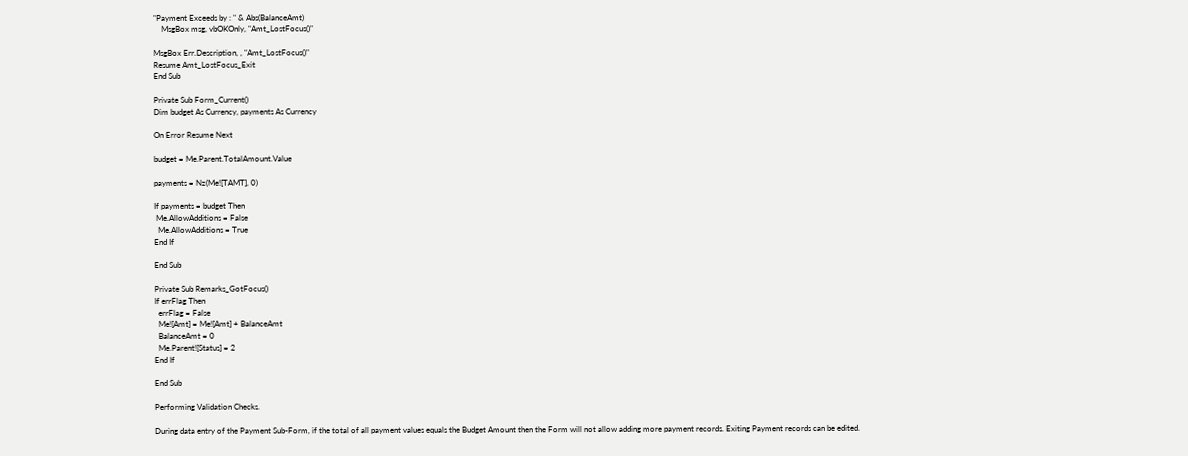"Payment Exceeds by : " & Abs(BalanceAmt)
    MsgBox msg, vbOKOnly, "Amt_LostFocus()"

MsgBox Err.Description, , "Amt_LostFocus()"
Resume Amt_LostFocus_Exit
End Sub

Private Sub Form_Current()
Dim budget As Currency, payments As Currency

On Error Resume Next

budget = Me.Parent.TotalAmount.Value

payments = Nz(Me![TAMT], 0)

If payments = budget Then
 Me.AllowAdditions = False
  Me.AllowAdditions = True
End If

End Sub

Private Sub Remarks_GotFocus()
If errFlag Then
  errFlag = False
  Me![Amt] = Me![Amt] + BalanceAmt
  BalanceAmt = 0
  Me.Parent![Status] = 2
End If

End Sub

Performing Validation Checks.

During data entry of the Payment Sub-Form, if the total of all payment values equals the Budget Amount then the Form will not allow adding more payment records. Exiting Payment records can be edited.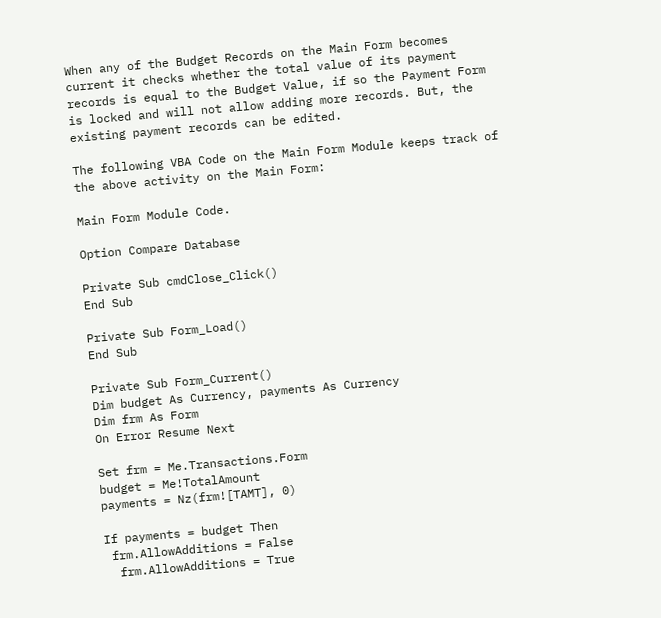When any of the Budget Records on the Main Form becomes current it checks whether the total value of its payment records is equal to the Budget Value, if so the Payment Form is locked and will not allow adding more records. But, the existing payment records can be edited.

The following VBA Code on the Main Form Module keeps track of the above activity on the Main Form:

Main Form Module Code.

Option Compare Database

Private Sub cmdClose_Click()
End Sub

Private Sub Form_Load()
End Sub

Private Sub Form_Current()
Dim budget As Currency, payments As Currency
Dim frm As Form
On Error Resume Next

Set frm = Me.Transactions.Form
budget = Me!TotalAmount
payments = Nz(frm![TAMT], 0)

If payments = budget Then
 frm.AllowAdditions = False
  frm.AllowAdditions = True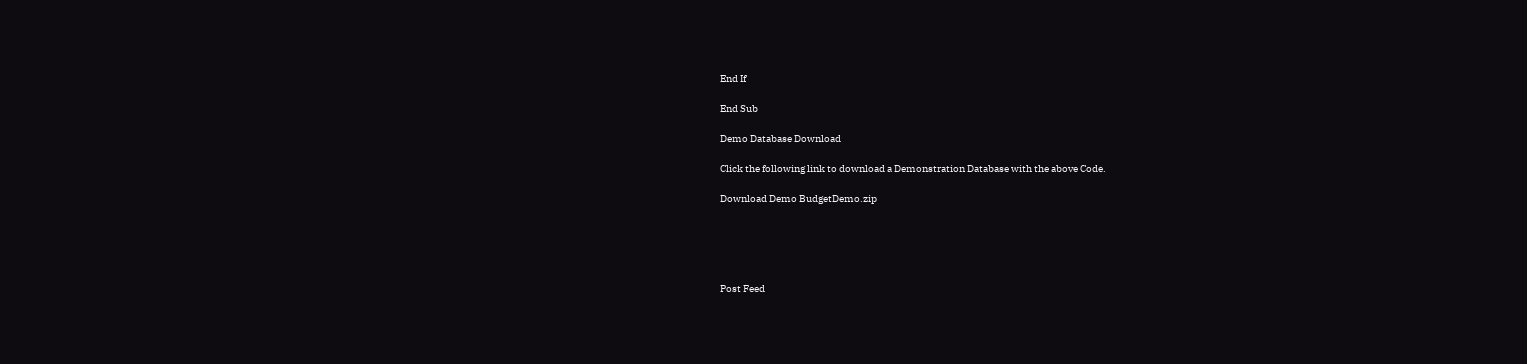End If

End Sub

Demo Database Download

Click the following link to download a Demonstration Database with the above Code.

Download Demo BudgetDemo.zip





Post Feed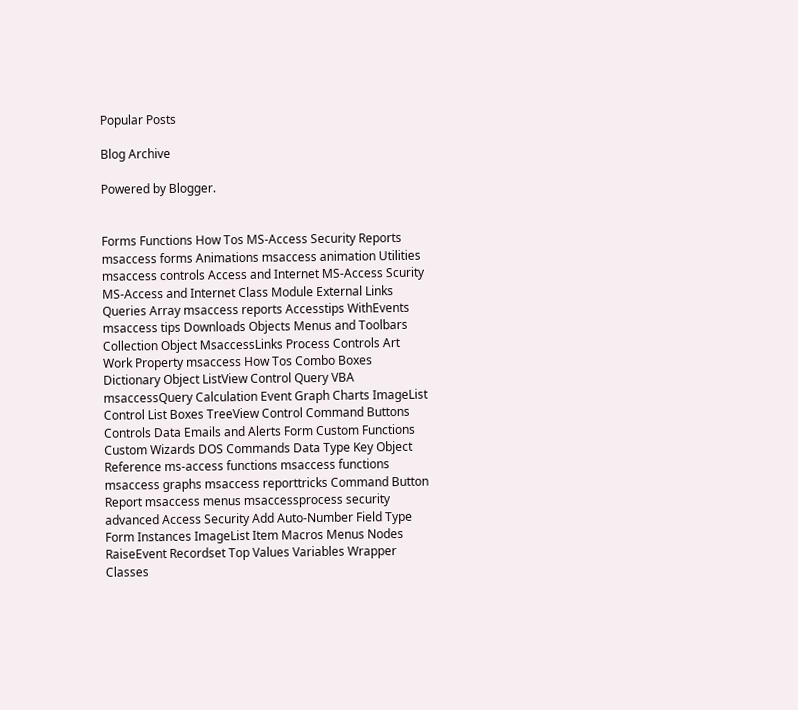Popular Posts

Blog Archive

Powered by Blogger.


Forms Functions How Tos MS-Access Security Reports msaccess forms Animations msaccess animation Utilities msaccess controls Access and Internet MS-Access Scurity MS-Access and Internet Class Module External Links Queries Array msaccess reports Accesstips WithEvents msaccess tips Downloads Objects Menus and Toolbars Collection Object MsaccessLinks Process Controls Art Work Property msaccess How Tos Combo Boxes Dictionary Object ListView Control Query VBA msaccessQuery Calculation Event Graph Charts ImageList Control List Boxes TreeView Control Command Buttons Controls Data Emails and Alerts Form Custom Functions Custom Wizards DOS Commands Data Type Key Object Reference ms-access functions msaccess functions msaccess graphs msaccess reporttricks Command Button Report msaccess menus msaccessprocess security advanced Access Security Add Auto-Number Field Type Form Instances ImageList Item Macros Menus Nodes RaiseEvent Recordset Top Values Variables Wrapper Classes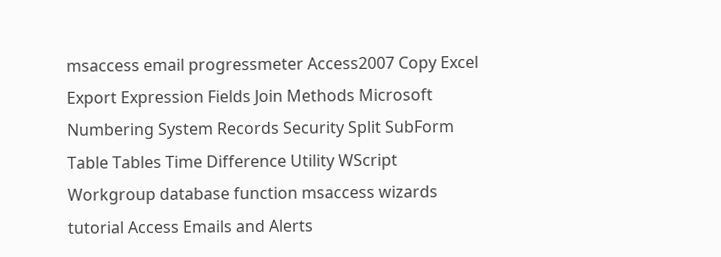msaccess email progressmeter Access2007 Copy Excel Export Expression Fields Join Methods Microsoft Numbering System Records Security Split SubForm Table Tables Time Difference Utility WScript Workgroup database function msaccess wizards tutorial Access Emails and Alerts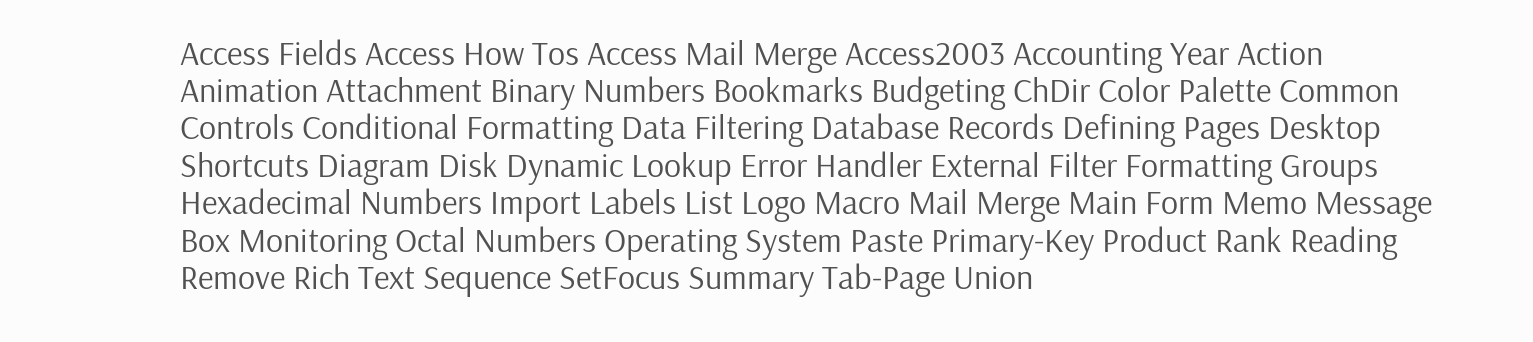Access Fields Access How Tos Access Mail Merge Access2003 Accounting Year Action Animation Attachment Binary Numbers Bookmarks Budgeting ChDir Color Palette Common Controls Conditional Formatting Data Filtering Database Records Defining Pages Desktop Shortcuts Diagram Disk Dynamic Lookup Error Handler External Filter Formatting Groups Hexadecimal Numbers Import Labels List Logo Macro Mail Merge Main Form Memo Message Box Monitoring Octal Numbers Operating System Paste Primary-Key Product Rank Reading Remove Rich Text Sequence SetFocus Summary Tab-Page Union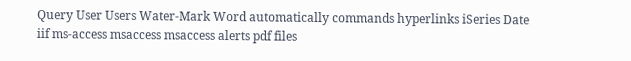Query User Users Water-Mark Word automatically commands hyperlinks iSeries Date iif ms-access msaccess msaccess alerts pdf files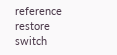reference restore switch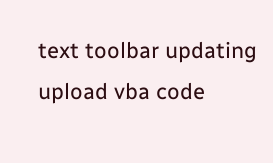text toolbar updating upload vba code